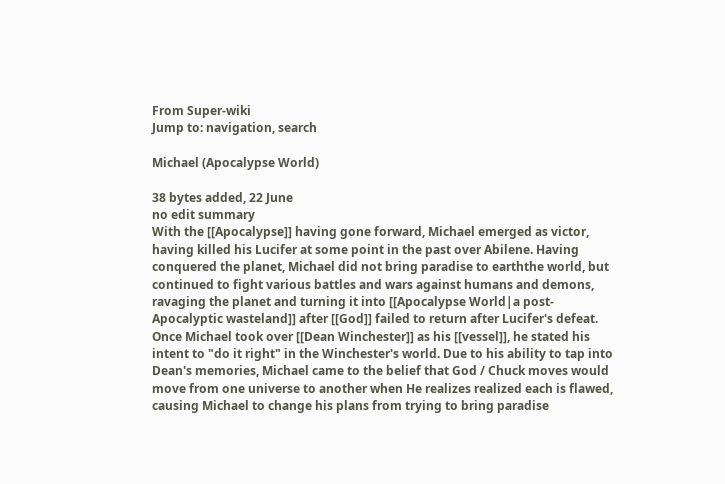From Super-wiki
Jump to: navigation, search

Michael (Apocalypse World)

38 bytes added, 22 June
no edit summary
With the [[Apocalypse]] having gone forward, Michael emerged as victor, having killed his Lucifer at some point in the past over Abilene. Having conquered the planet, Michael did not bring paradise to earththe world, but continued to fight various battles and wars against humans and demons, ravaging the planet and turning it into [[Apocalypse World|a post-Apocalyptic wasteland]] after [[God]] failed to return after Lucifer's defeat.
Once Michael took over [[Dean Winchester]] as his [[vessel]], he stated his intent to "do it right" in the Winchester's world. Due to his ability to tap into Dean's memories, Michael came to the belief that God / Chuck moves would move from one universe to another when He realizes realized each is flawed, causing Michael to change his plans from trying to bring paradise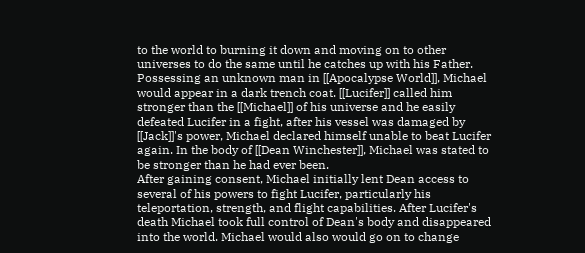to the world to burning it down and moving on to other universes to do the same until he catches up with his Father.
Possessing an unknown man in [[Apocalypse World]], Michael would appear in a dark trench coat. [[Lucifer]] called him stronger than the [[Michael]] of his universe and he easily defeated Lucifer in a fight, after his vessel was damaged by [[Jack]]'s power, Michael declared himself unable to beat Lucifer again. In the body of [[Dean Winchester]], Michael was stated to be stronger than he had ever been.
After gaining consent, Michael initially lent Dean access to several of his powers to fight Lucifer, particularly his teleportation, strength, and flight capabilities. After Lucifer's death Michael took full control of Dean's body and disappeared into the world. Michael would also would go on to change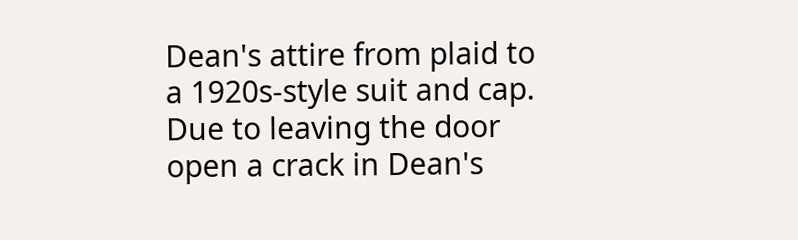Dean's attire from plaid to a 1920s-style suit and cap.
Due to leaving the door open a crack in Dean's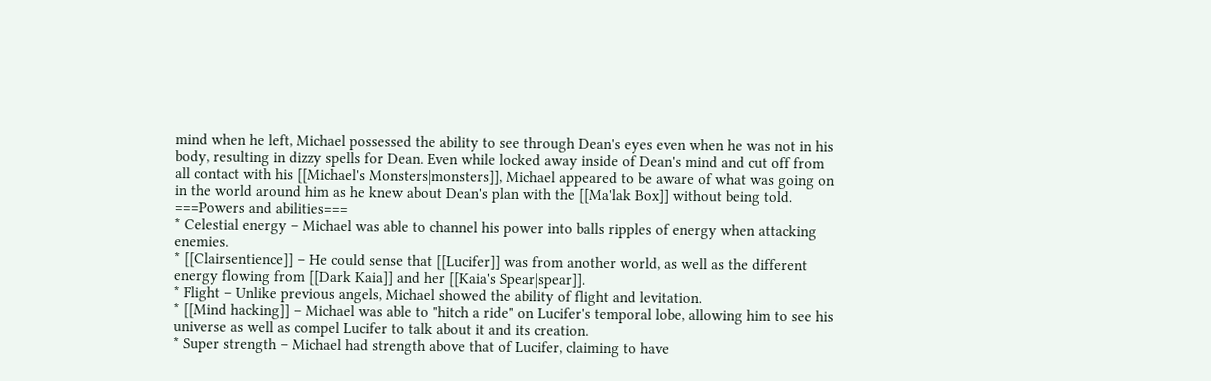mind when he left, Michael possessed the ability to see through Dean's eyes even when he was not in his body, resulting in dizzy spells for Dean. Even while locked away inside of Dean's mind and cut off from all contact with his [[Michael's Monsters|monsters]], Michael appeared to be aware of what was going on in the world around him as he knew about Dean's plan with the [[Ma'lak Box]] without being told.
===Powers and abilities===
* Celestial energy – Michael was able to channel his power into balls ripples of energy when attacking enemies.
* [[Clairsentience]] – He could sense that [[Lucifer]] was from another world, as well as the different energy flowing from [[Dark Kaia]] and her [[Kaia's Spear|spear]].
* Flight – Unlike previous angels, Michael showed the ability of flight and levitation.
* [[Mind hacking]] – Michael was able to "hitch a ride" on Lucifer's temporal lobe, allowing him to see his universe as well as compel Lucifer to talk about it and its creation.
* Super strength – Michael had strength above that of Lucifer, claiming to have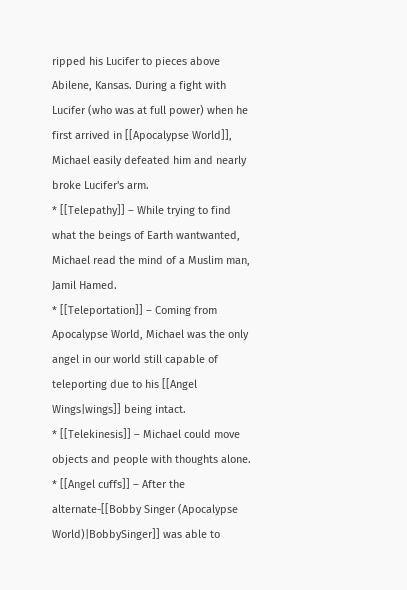ripped his Lucifer to pieces above Abilene, Kansas. During a fight with Lucifer (who was at full power) when he first arrived in [[Apocalypse World]], Michael easily defeated him and nearly broke Lucifer's arm.
* [[Telepathy]] – While trying to find what the beings of Earth wantwanted, Michael read the mind of a Muslim man, Jamil Hamed.
* [[Teleportation]] – Coming from Apocalypse World, Michael was the only angel in our world still capable of teleporting due to his [[Angel Wings|wings]] being intact.
* [[Telekinesis]] – Michael could move objects and people with thoughts alone.
* [[Angel cuffs]] – After the alternate-[[Bobby Singer (Apocalypse World)|BobbySinger]] was able to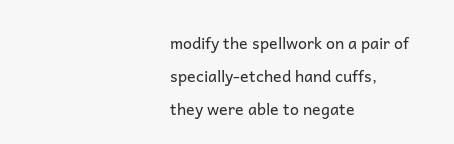modify the spellwork on a pair of specially-etched hand cuffs, they were able to negate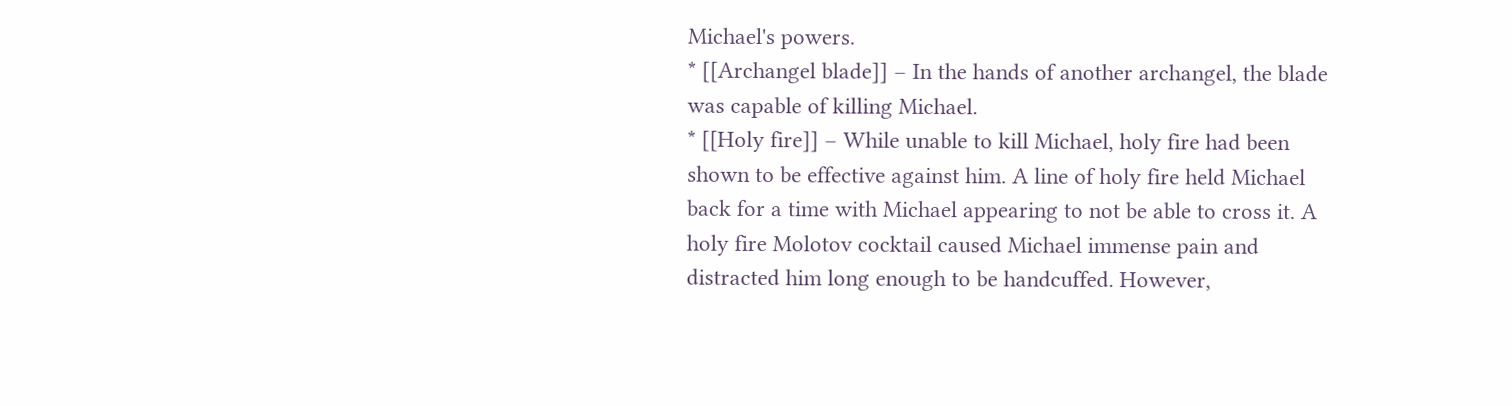Michael's powers.
* [[Archangel blade]] – In the hands of another archangel, the blade was capable of killing Michael.
* [[Holy fire]] – While unable to kill Michael, holy fire had been shown to be effective against him. A line of holy fire held Michael back for a time with Michael appearing to not be able to cross it. A holy fire Molotov cocktail caused Michael immense pain and distracted him long enough to be handcuffed. However,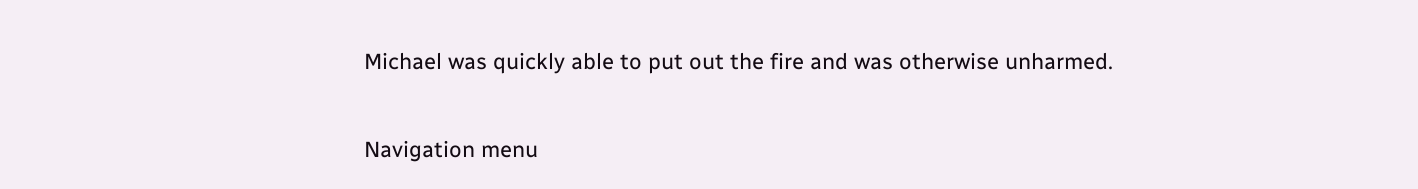Michael was quickly able to put out the fire and was otherwise unharmed.

Navigation menu